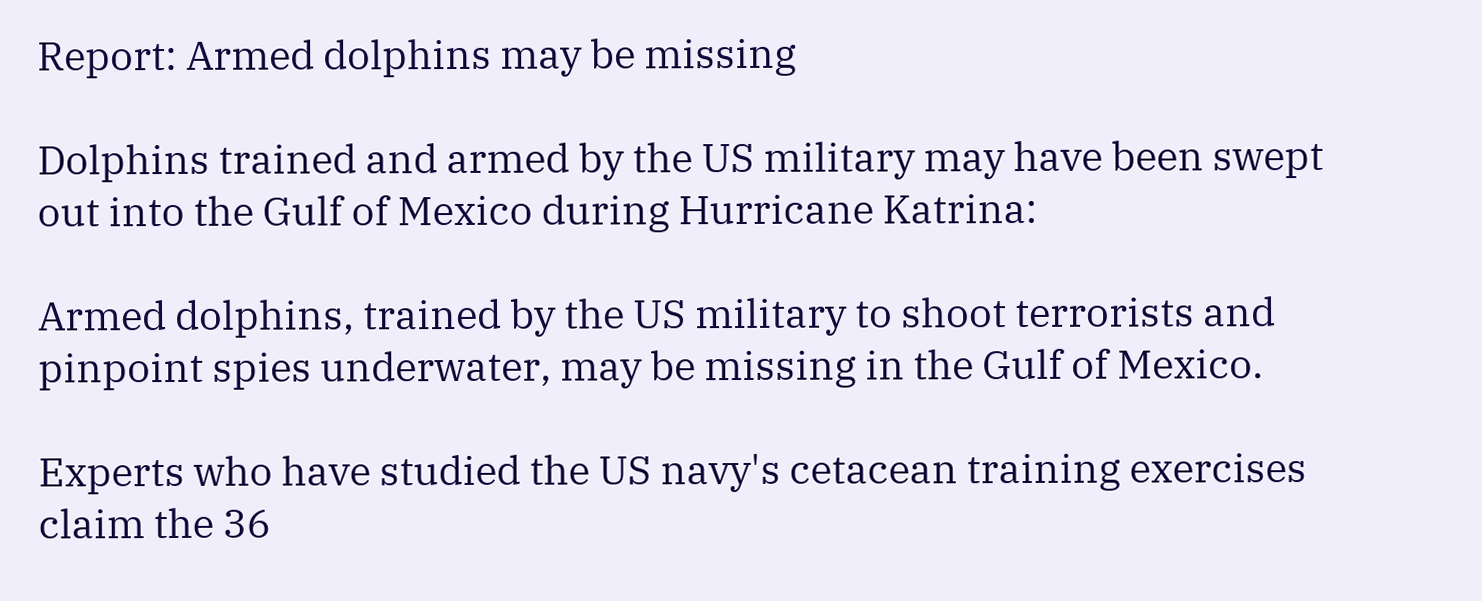Report: Armed dolphins may be missing

Dolphins trained and armed by the US military may have been swept out into the Gulf of Mexico during Hurricane Katrina:

Armed dolphins, trained by the US military to shoot terrorists and pinpoint spies underwater, may be missing in the Gulf of Mexico.

Experts who have studied the US navy's cetacean training exercises claim the 36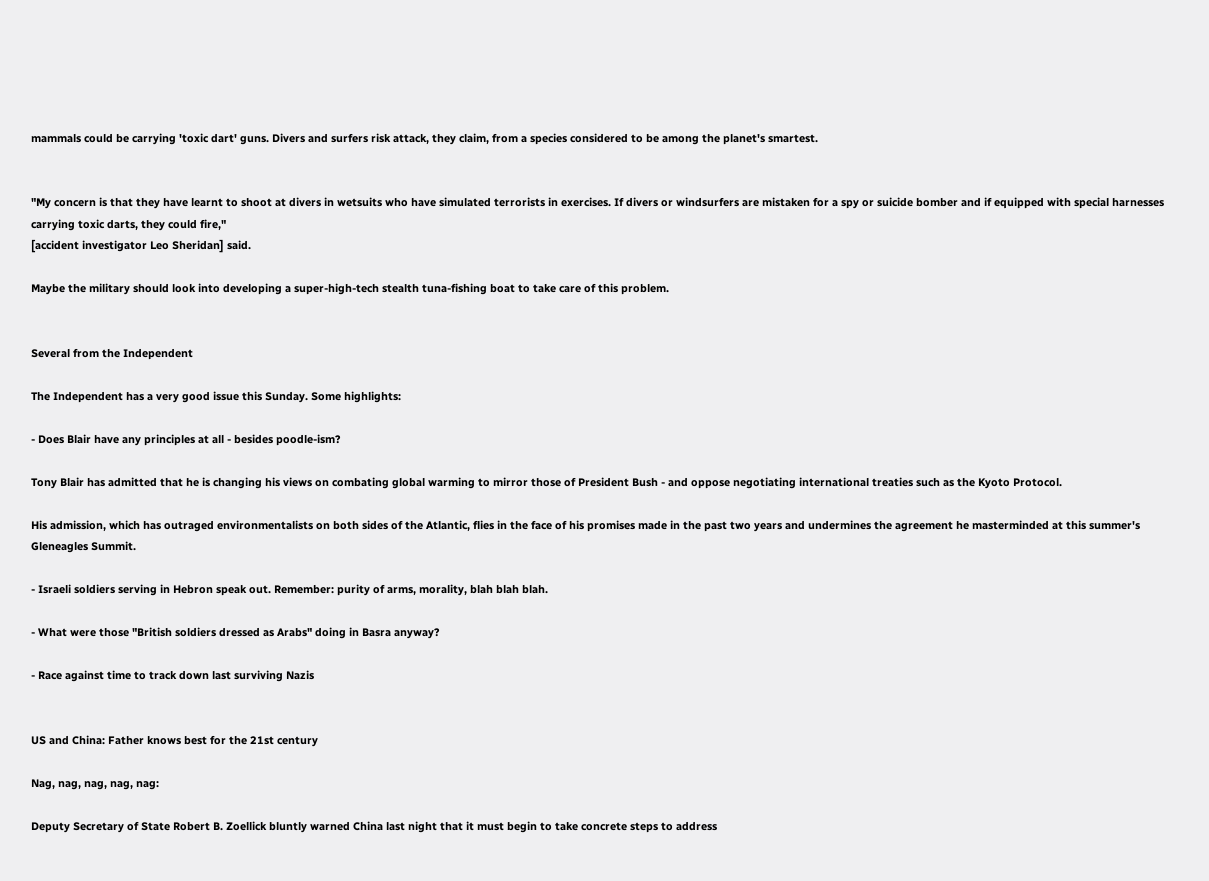mammals could be carrying 'toxic dart' guns. Divers and surfers risk attack, they claim, from a species considered to be among the planet's smartest.


"My concern is that they have learnt to shoot at divers in wetsuits who have simulated terrorists in exercises. If divers or windsurfers are mistaken for a spy or suicide bomber and if equipped with special harnesses carrying toxic darts, they could fire,"
[accident investigator Leo Sheridan] said.

Maybe the military should look into developing a super-high-tech stealth tuna-fishing boat to take care of this problem.


Several from the Independent

The Independent has a very good issue this Sunday. Some highlights:

- Does Blair have any principles at all - besides poodle-ism?

Tony Blair has admitted that he is changing his views on combating global warming to mirror those of President Bush - and oppose negotiating international treaties such as the Kyoto Protocol.

His admission, which has outraged environmentalists on both sides of the Atlantic, flies in the face of his promises made in the past two years and undermines the agreement he masterminded at this summer's Gleneagles Summit.

- Israeli soldiers serving in Hebron speak out. Remember: purity of arms, morality, blah blah blah.

- What were those "British soldiers dressed as Arabs" doing in Basra anyway?

- Race against time to track down last surviving Nazis


US and China: Father knows best for the 21st century

Nag, nag, nag, nag, nag:

Deputy Secretary of State Robert B. Zoellick bluntly warned China last night that it must begin to take concrete steps to address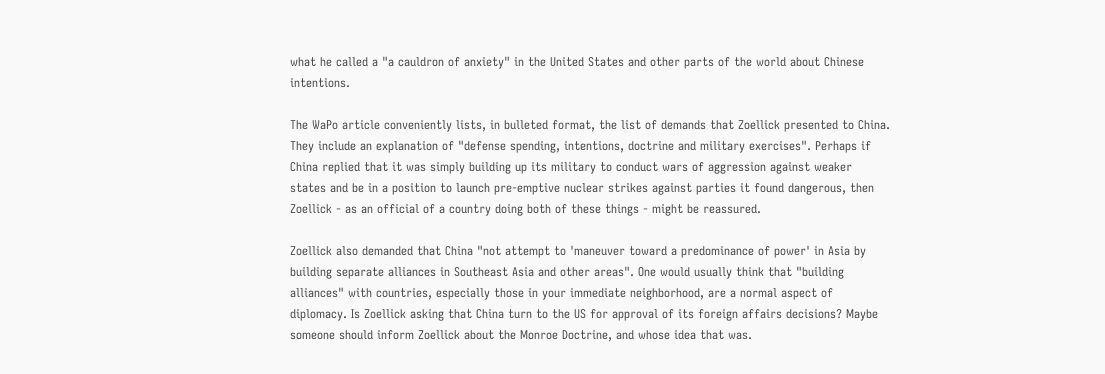what he called a "a cauldron of anxiety" in the United States and other parts of the world about Chinese intentions.

The WaPo article conveniently lists, in bulleted format, the list of demands that Zoellick presented to China. They include an explanation of "defense spending, intentions, doctrine and military exercises". Perhaps if China replied that it was simply building up its military to conduct wars of aggression against weaker states and be in a position to launch pre-emptive nuclear strikes against parties it found dangerous, then Zoellick - as an official of a country doing both of these things - might be reassured.

Zoellick also demanded that China "not attempt to 'maneuver toward a predominance of power' in Asia by building separate alliances in Southeast Asia and other areas". One would usually think that "building alliances" with countries, especially those in your immediate neighborhood, are a normal aspect of diplomacy. Is Zoellick asking that China turn to the US for approval of its foreign affairs decisions? Maybe someone should inform Zoellick about the Monroe Doctrine, and whose idea that was.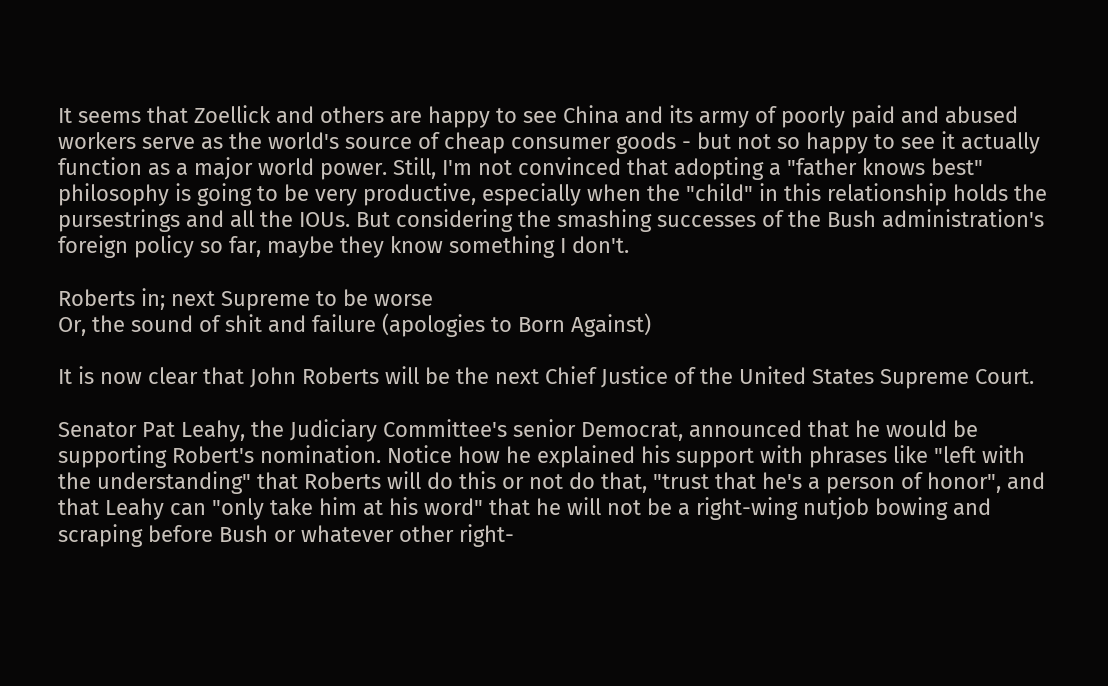It seems that Zoellick and others are happy to see China and its army of poorly paid and abused workers serve as the world's source of cheap consumer goods - but not so happy to see it actually function as a major world power. Still, I'm not convinced that adopting a "father knows best" philosophy is going to be very productive, especially when the "child" in this relationship holds the pursestrings and all the IOUs. But considering the smashing successes of the Bush administration's foreign policy so far, maybe they know something I don't.

Roberts in; next Supreme to be worse
Or, the sound of shit and failure (apologies to Born Against)

It is now clear that John Roberts will be the next Chief Justice of the United States Supreme Court.

Senator Pat Leahy, the Judiciary Committee's senior Democrat, announced that he would be supporting Robert's nomination. Notice how he explained his support with phrases like "left with the understanding" that Roberts will do this or not do that, "trust that he's a person of honor", and that Leahy can "only take him at his word" that he will not be a right-wing nutjob bowing and scraping before Bush or whatever other right-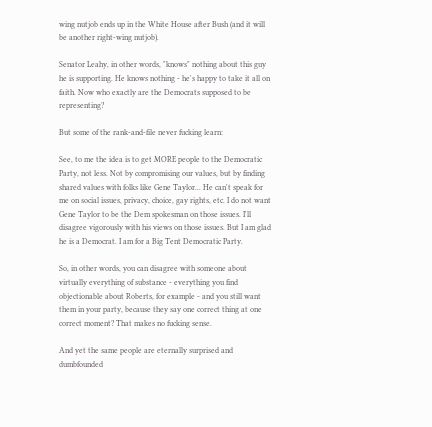wing nutjob ends up in the White House after Bush (and it will be another right-wing nutjob).

Senator Leahy, in other words, "knows" nothing about this guy he is supporting. He knows nothing - he's happy to take it all on faith. Now who exactly are the Democrats supposed to be representing?

But some of the rank-and-file never fucking learn:

See, to me the idea is to get MORE people to the Democratic Party, not less. Not by compromising our values, but by finding shared values with folks like Gene Taylor... He can't speak for me on social issues, privacy, choice, gay rights, etc. I do not want Gene Taylor to be the Dem spokesman on those issues. I'll disagree vigorously with his views on those issues. But I am glad he is a Democrat. I am for a Big Tent Democratic Party.

So, in other words, you can disagree with someone about virtually everything of substance - everything you find objectionable about Roberts, for example - and you still want them in your party, because they say one correct thing at one correct moment? That makes no fucking sense.

And yet the same people are eternally surprised and dumbfounded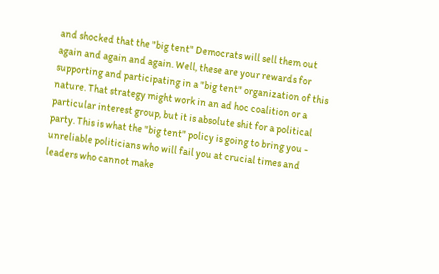and shocked that the "big tent" Democrats will sell them out again and again and again. Well, these are your rewards for supporting and participating in a "big tent" organization of this nature. That strategy might work in an ad hoc coalition or a particular interest group, but it is absolute shit for a political party. This is what the "big tent" policy is going to bring you - unreliable politicians who will fail you at crucial times and leaders who cannot make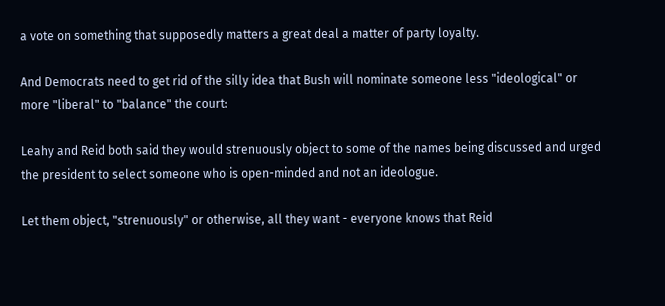a vote on something that supposedly matters a great deal a matter of party loyalty.

And Democrats need to get rid of the silly idea that Bush will nominate someone less "ideological" or more "liberal" to "balance" the court:

Leahy and Reid both said they would strenuously object to some of the names being discussed and urged the president to select someone who is open-minded and not an ideologue.

Let them object, "strenuously" or otherwise, all they want - everyone knows that Reid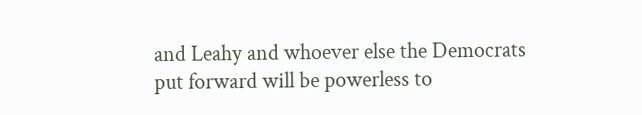and Leahy and whoever else the Democrats put forward will be powerless to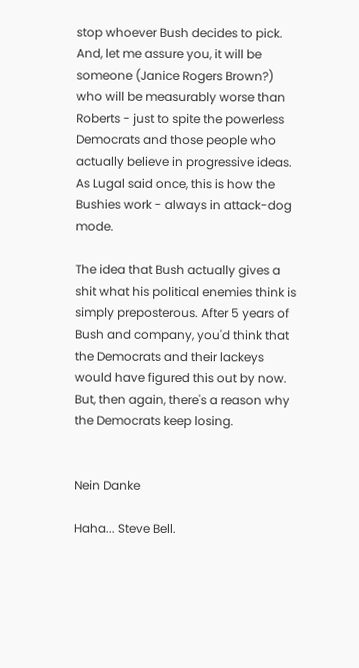stop whoever Bush decides to pick. And, let me assure you, it will be someone (Janice Rogers Brown?) who will be measurably worse than Roberts - just to spite the powerless Democrats and those people who actually believe in progressive ideas. As Lugal said once, this is how the Bushies work - always in attack-dog mode.

The idea that Bush actually gives a shit what his political enemies think is simply preposterous. After 5 years of Bush and company, you'd think that the Democrats and their lackeys would have figured this out by now. But, then again, there's a reason why the Democrats keep losing.


Nein Danke

Haha... Steve Bell.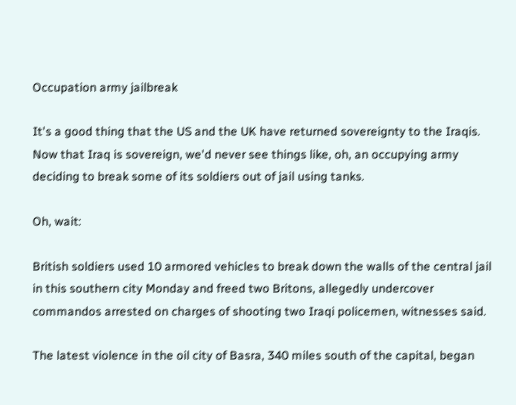Occupation army jailbreak

It's a good thing that the US and the UK have returned sovereignty to the Iraqis. Now that Iraq is sovereign, we'd never see things like, oh, an occupying army deciding to break some of its soldiers out of jail using tanks.

Oh, wait:

British soldiers used 10 armored vehicles to break down the walls of the central jail in this southern city Monday and freed two Britons, allegedly undercover commandos arrested on charges of shooting two Iraqi policemen, witnesses said.

The latest violence in the oil city of Basra, 340 miles south of the capital, began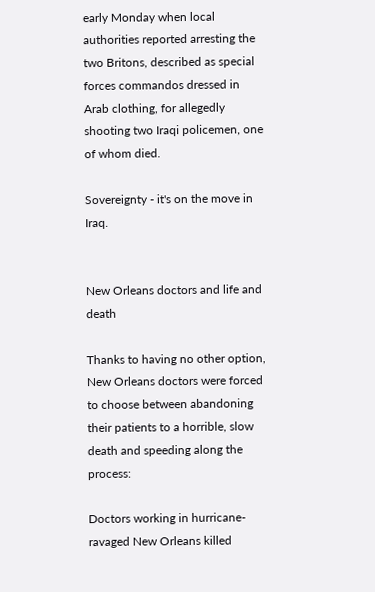early Monday when local authorities reported arresting the two Britons, described as special forces commandos dressed in Arab clothing, for allegedly shooting two Iraqi policemen, one of whom died.

Sovereignty - it's on the move in Iraq.


New Orleans doctors and life and death

Thanks to having no other option, New Orleans doctors were forced to choose between abandoning their patients to a horrible, slow death and speeding along the process:

Doctors working in hurricane-ravaged New Orleans killed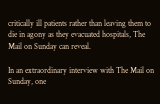critically ill patients rather than leaving them to die in agony as they evacuated hospitals, The Mail on Sunday can reveal.

In an extraordinary interview with The Mail on Sunday, one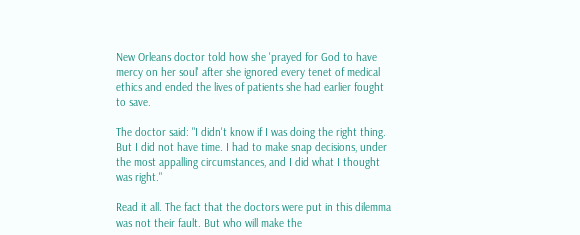New Orleans doctor told how she 'prayed for God to have mercy on her soul' after she ignored every tenet of medical ethics and ended the lives of patients she had earlier fought to save.

The doctor said: "I didn't know if I was doing the right thing. But I did not have time. I had to make snap decisions, under the most appalling circumstances, and I did what I thought was right."

Read it all. The fact that the doctors were put in this dilemma was not their fault. But who will make the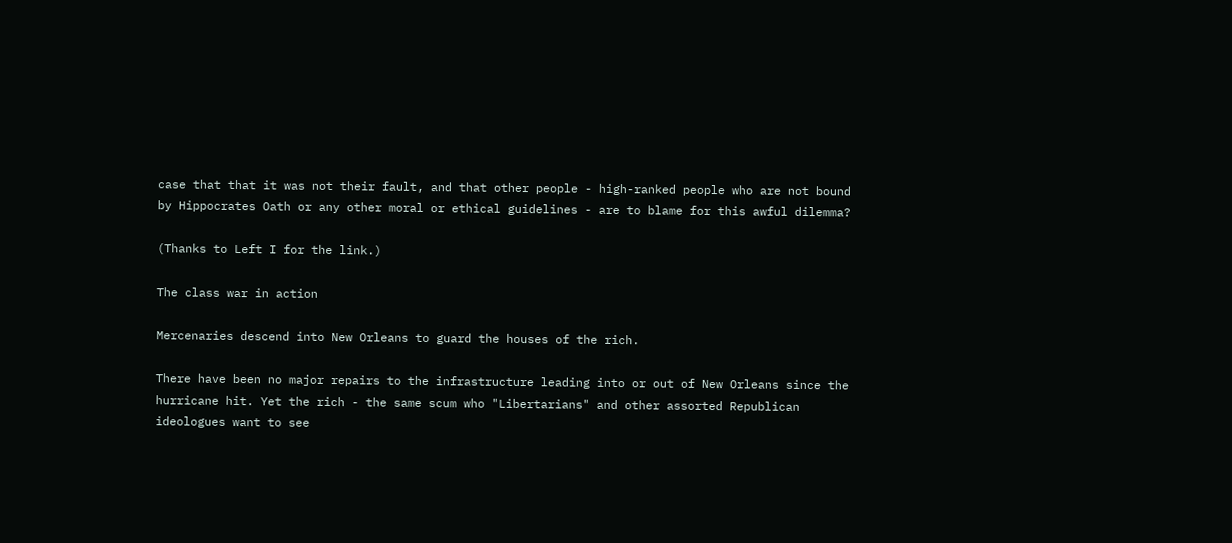case that that it was not their fault, and that other people - high-ranked people who are not bound by Hippocrates Oath or any other moral or ethical guidelines - are to blame for this awful dilemma?

(Thanks to Left I for the link.)

The class war in action

Mercenaries descend into New Orleans to guard the houses of the rich.

There have been no major repairs to the infrastructure leading into or out of New Orleans since the hurricane hit. Yet the rich - the same scum who "Libertarians" and other assorted Republican ideologues want to see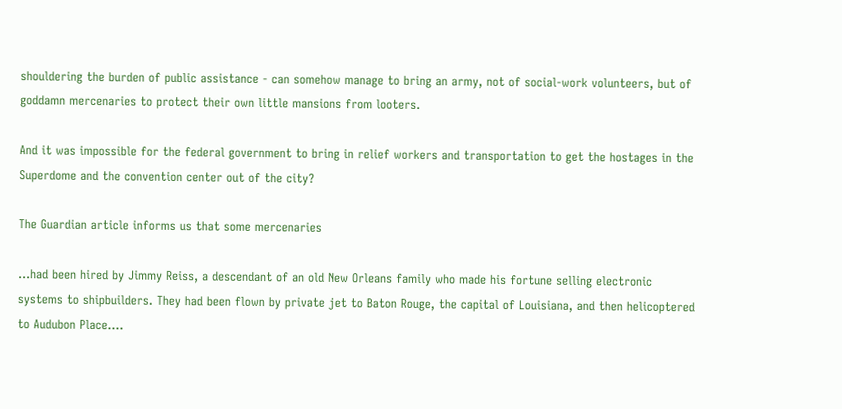shouldering the burden of public assistance - can somehow manage to bring an army, not of social-work volunteers, but of goddamn mercenaries to protect their own little mansions from looters.

And it was impossible for the federal government to bring in relief workers and transportation to get the hostages in the Superdome and the convention center out of the city?

The Guardian article informs us that some mercenaries

...had been hired by Jimmy Reiss, a descendant of an old New Orleans family who made his fortune selling electronic systems to shipbuilders. They had been flown by private jet to Baton Rouge, the capital of Louisiana, and then helicoptered to Audubon Place....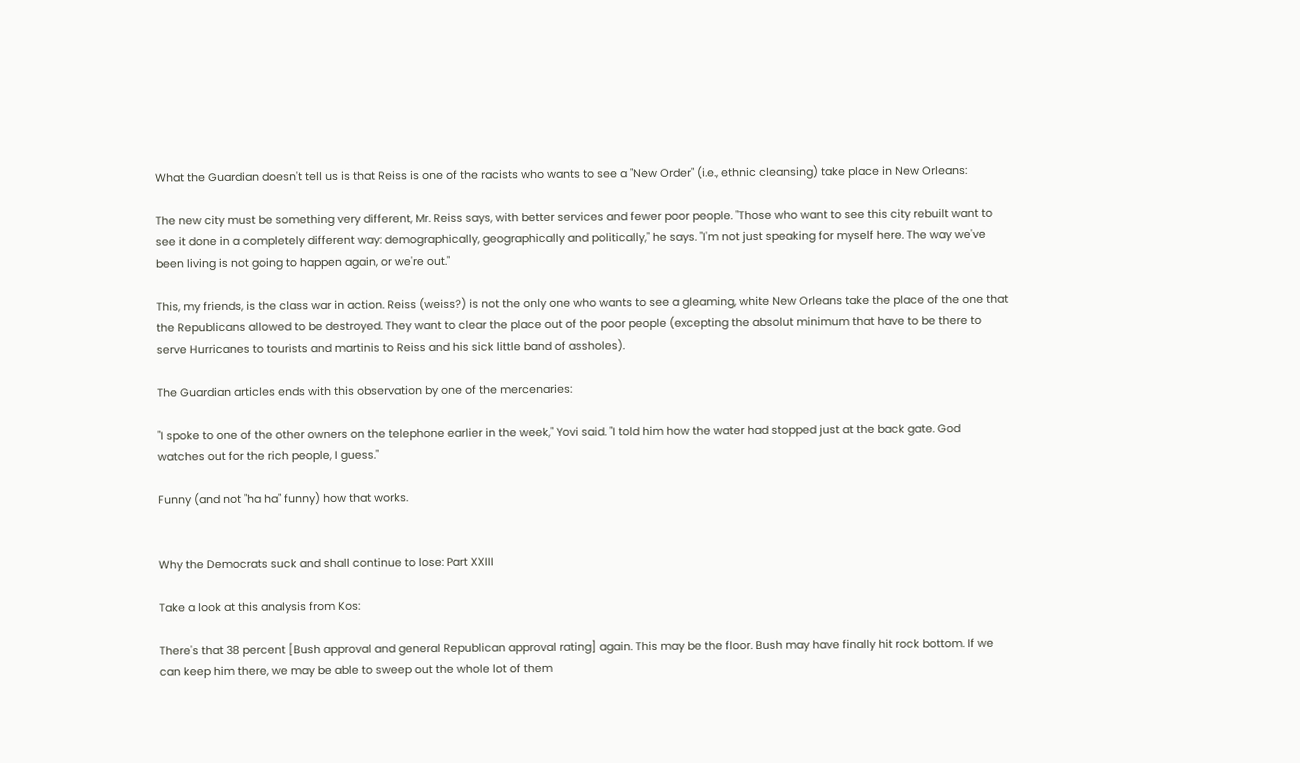What the Guardian doesn't tell us is that Reiss is one of the racists who wants to see a "New Order" (i.e., ethnic cleansing) take place in New Orleans:

The new city must be something very different, Mr. Reiss says, with better services and fewer poor people. "Those who want to see this city rebuilt want to see it done in a completely different way: demographically, geographically and politically," he says. "I'm not just speaking for myself here. The way we've been living is not going to happen again, or we're out."

This, my friends, is the class war in action. Reiss (weiss?) is not the only one who wants to see a gleaming, white New Orleans take the place of the one that the Republicans allowed to be destroyed. They want to clear the place out of the poor people (excepting the absolut minimum that have to be there to serve Hurricanes to tourists and martinis to Reiss and his sick little band of assholes).

The Guardian articles ends with this observation by one of the mercenaries:

"I spoke to one of the other owners on the telephone earlier in the week," Yovi said. "I told him how the water had stopped just at the back gate. God watches out for the rich people, I guess."

Funny (and not "ha ha" funny) how that works.


Why the Democrats suck and shall continue to lose: Part XXIII

Take a look at this analysis from Kos:

There's that 38 percent [Bush approval and general Republican approval rating] again. This may be the floor. Bush may have finally hit rock bottom. If we can keep him there, we may be able to sweep out the whole lot of them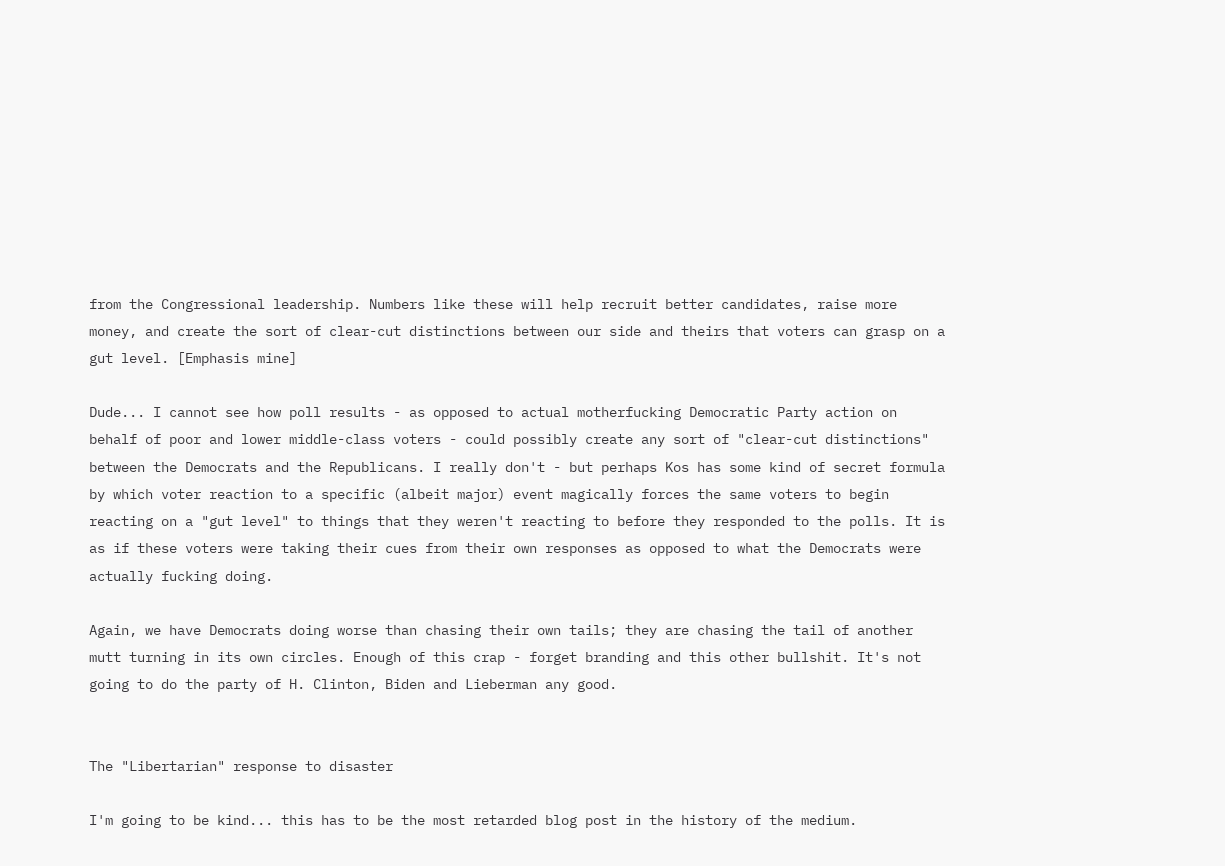from the Congressional leadership. Numbers like these will help recruit better candidates, raise more money, and create the sort of clear-cut distinctions between our side and theirs that voters can grasp on a gut level. [Emphasis mine]

Dude... I cannot see how poll results - as opposed to actual motherfucking Democratic Party action on behalf of poor and lower middle-class voters - could possibly create any sort of "clear-cut distinctions" between the Democrats and the Republicans. I really don't - but perhaps Kos has some kind of secret formula by which voter reaction to a specific (albeit major) event magically forces the same voters to begin reacting on a "gut level" to things that they weren't reacting to before they responded to the polls. It is as if these voters were taking their cues from their own responses as opposed to what the Democrats were actually fucking doing.

Again, we have Democrats doing worse than chasing their own tails; they are chasing the tail of another mutt turning in its own circles. Enough of this crap - forget branding and this other bullshit. It's not going to do the party of H. Clinton, Biden and Lieberman any good.


The "Libertarian" response to disaster

I'm going to be kind... this has to be the most retarded blog post in the history of the medium.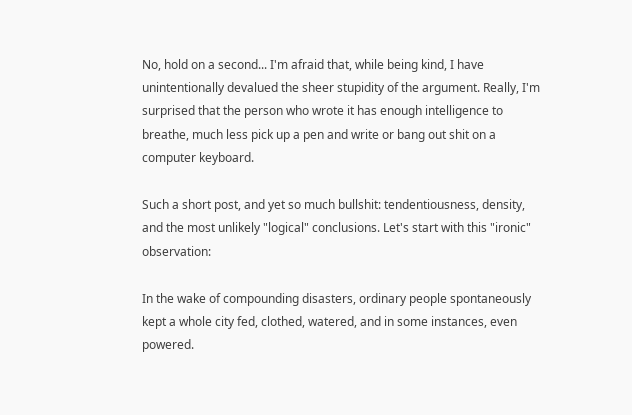No, hold on a second... I'm afraid that, while being kind, I have unintentionally devalued the sheer stupidity of the argument. Really, I'm surprised that the person who wrote it has enough intelligence to breathe, much less pick up a pen and write or bang out shit on a computer keyboard.

Such a short post, and yet so much bullshit: tendentiousness, density, and the most unlikely "logical" conclusions. Let's start with this "ironic" observation:

In the wake of compounding disasters, ordinary people spontaneously kept a whole city fed, clothed, watered, and in some instances, even powered.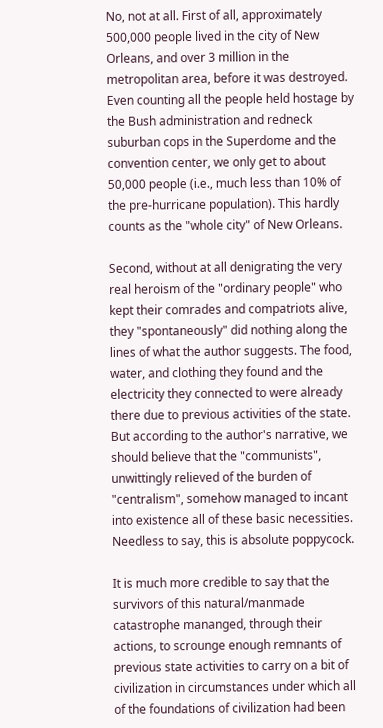No, not at all. First of all, approximately 500,000 people lived in the city of New Orleans, and over 3 million in the metropolitan area, before it was destroyed. Even counting all the people held hostage by the Bush administration and redneck suburban cops in the Superdome and the convention center, we only get to about 50,000 people (i.e., much less than 10% of the pre-hurricane population). This hardly counts as the "whole city" of New Orleans.

Second, without at all denigrating the very real heroism of the "ordinary people" who kept their comrades and compatriots alive, they "spontaneously" did nothing along the lines of what the author suggests. The food, water, and clothing they found and the electricity they connected to were already there due to previous activities of the state. But according to the author's narrative, we should believe that the "communists", unwittingly relieved of the burden of "centralism", somehow managed to incant into existence all of these basic necessities. Needless to say, this is absolute poppycock.

It is much more credible to say that the survivors of this natural/manmade catastrophe mananged, through their actions, to scrounge enough remnants of previous state activities to carry on a bit of civilization in circumstances under which all of the foundations of civilization had been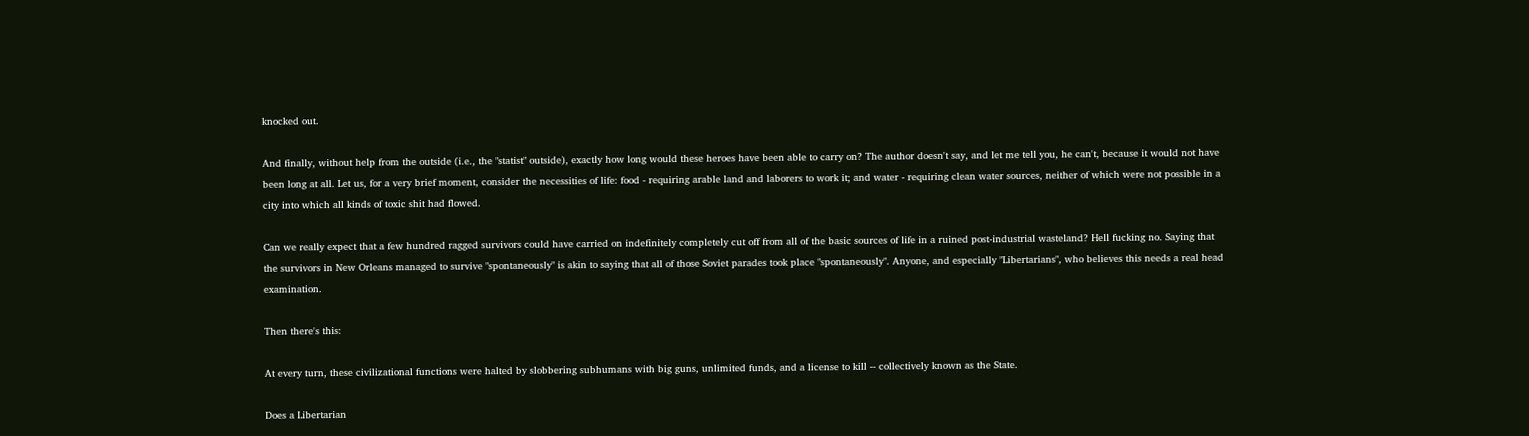knocked out.

And finally, without help from the outside (i.e., the "statist" outside), exactly how long would these heroes have been able to carry on? The author doesn't say, and let me tell you, he can't, because it would not have been long at all. Let us, for a very brief moment, consider the necessities of life: food - requiring arable land and laborers to work it; and water - requiring clean water sources, neither of which were not possible in a city into which all kinds of toxic shit had flowed.

Can we really expect that a few hundred ragged survivors could have carried on indefinitely completely cut off from all of the basic sources of life in a ruined post-industrial wasteland? Hell fucking no. Saying that the survivors in New Orleans managed to survive "spontaneously" is akin to saying that all of those Soviet parades took place "spontaneously". Anyone, and especially "Libertarians", who believes this needs a real head examination.

Then there's this:

At every turn, these civilizational functions were halted by slobbering subhumans with big guns, unlimited funds, and a license to kill -- collectively known as the State.

Does a Libertarian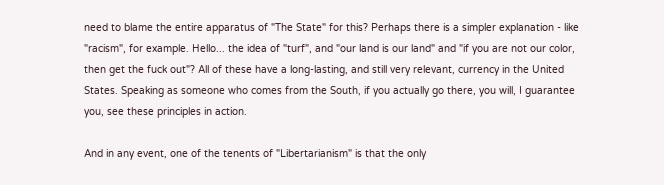need to blame the entire apparatus of "The State" for this? Perhaps there is a simpler explanation - like "racism", for example. Hello... the idea of "turf", and "our land is our land" and "if you are not our color, then get the fuck out"? All of these have a long-lasting, and still very relevant, currency in the United States. Speaking as someone who comes from the South, if you actually go there, you will, I guarantee you, see these principles in action.

And in any event, one of the tenents of "Libertarianism" is that the only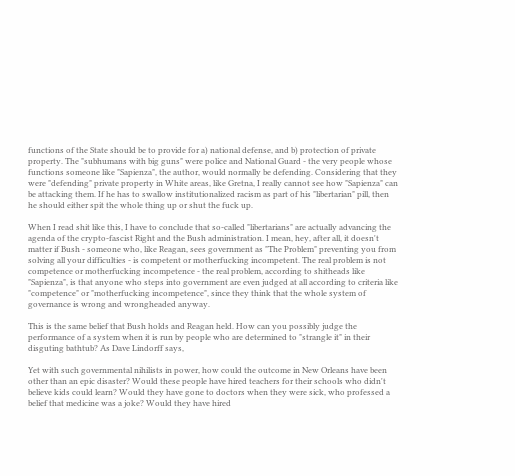functions of the State should be to provide for a) national defense, and b) protection of private property. The "subhumans with big guns" were police and National Guard - the very people whose functions someone like "Sapienza", the author, would normally be defending. Considering that they were "defending" private property in White areas, like Gretna, I really cannot see how "Sapienza" can be attacking them. If he has to swallow institutionalized racism as part of his "libertarian" pill, then he should either spit the whole thing up or shut the fuck up.

When I read shit like this, I have to conclude that so-called "libertarians" are actually advancing the agenda of the crypto-fascist Right and the Bush administration. I mean, hey, after all, it doesn't matter if Bush - someone who, like Reagan, sees government as "The Problem" preventing you from solving all your difficulties - is competent or motherfucking incompetent. The real problem is not competence or motherfucking incompetence - the real problem, according to shitheads like "Sapienza", is that anyone who steps into government are even judged at all according to criteria like "competence" or "motherfucking incompetence", since they think that the whole system of governance is wrong and wrongheaded anyway.

This is the same belief that Bush holds and Reagan held. How can you possibly judge the performance of a system when it is run by people who are determined to "strangle it" in their disguting bathtub? As Dave Lindorff says,

Yet with such governmental nihilists in power, how could the outcome in New Orleans have been other than an epic disaster? Would these people have hired teachers for their schools who didn't believe kids could learn? Would they have gone to doctors when they were sick, who professed a belief that medicine was a joke? Would they have hired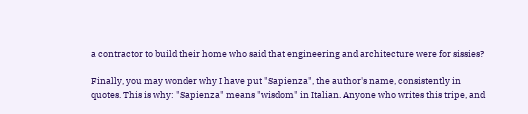a contractor to build their home who said that engineering and architecture were for sissies?

Finally, you may wonder why I have put "Sapienza", the author's name, consistently in quotes. This is why: "Sapienza" means "wisdom" in Italian. Anyone who writes this tripe, and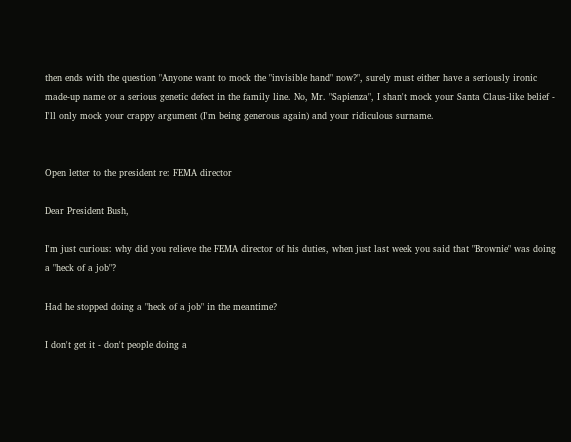then ends with the question "Anyone want to mock the "invisible hand" now?", surely must either have a seriously ironic made-up name or a serious genetic defect in the family line. No, Mr. "Sapienza", I shan't mock your Santa Claus-like belief - I'll only mock your crappy argument (I'm being generous again) and your ridiculous surname.


Open letter to the president re: FEMA director

Dear President Bush,

I'm just curious: why did you relieve the FEMA director of his duties, when just last week you said that "Brownie" was doing a "heck of a job"?

Had he stopped doing a "heck of a job" in the meantime?

I don't get it - don't people doing a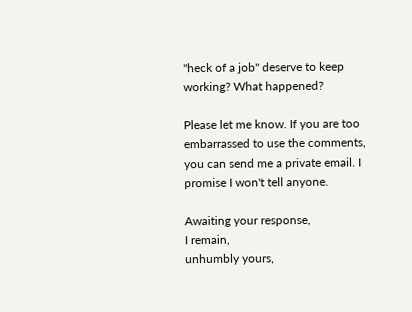"heck of a job" deserve to keep working? What happened?

Please let me know. If you are too embarrassed to use the comments, you can send me a private email. I promise I won't tell anyone.

Awaiting your response,
I remain,
unhumbly yours,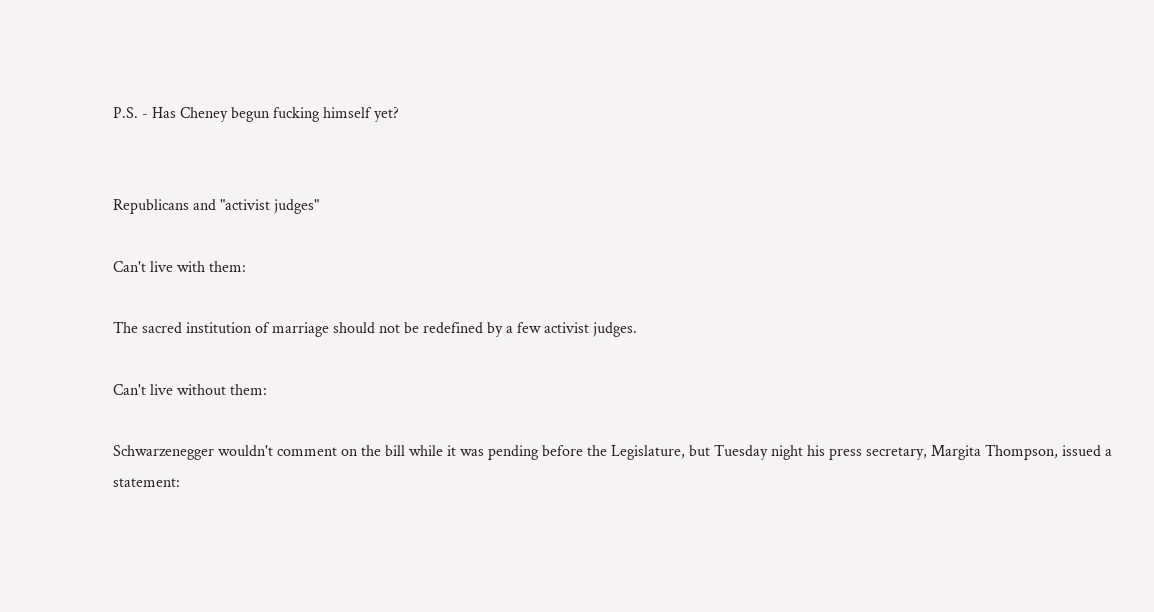P.S. - Has Cheney begun fucking himself yet?


Republicans and "activist judges"

Can't live with them:

The sacred institution of marriage should not be redefined by a few activist judges.

Can't live without them:

Schwarzenegger wouldn't comment on the bill while it was pending before the Legislature, but Tuesday night his press secretary, Margita Thompson, issued a statement: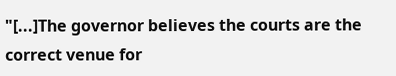"[...]The governor believes the courts are the correct venue for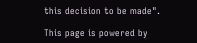this decision to be made".

This page is powered by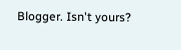Blogger. Isn't yours?